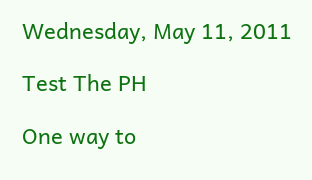Wednesday, May 11, 2011

Test The PH

One way to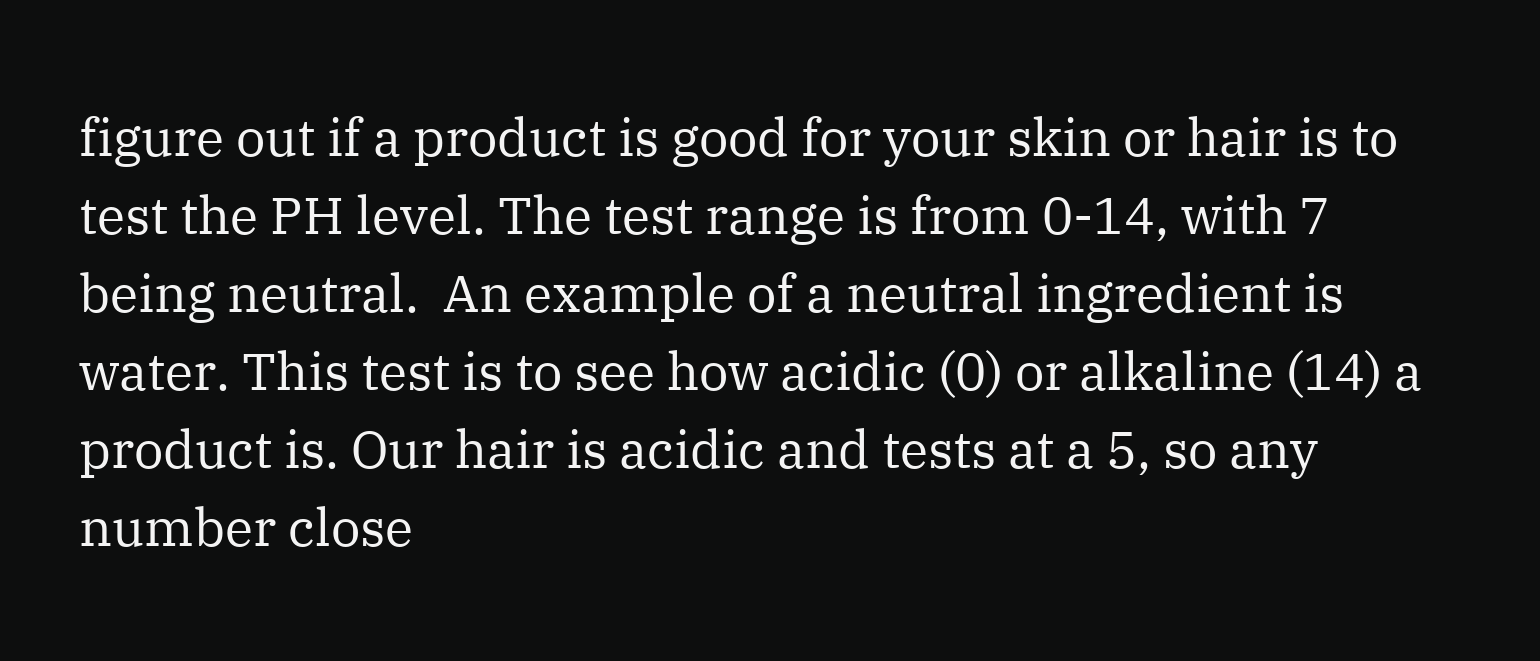figure out if a product is good for your skin or hair is to test the PH level. The test range is from 0-14, with 7 being neutral.  An example of a neutral ingredient is water. This test is to see how acidic (0) or alkaline (14) a product is. Our hair is acidic and tests at a 5, so any number close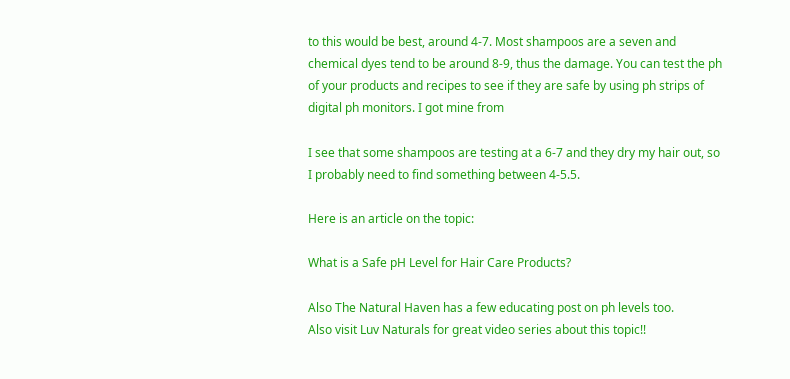to this would be best, around 4-7. Most shampoos are a seven and chemical dyes tend to be around 8-9, thus the damage. You can test the ph of your products and recipes to see if they are safe by using ph strips of digital ph monitors. I got mine from

I see that some shampoos are testing at a 6-7 and they dry my hair out, so I probably need to find something between 4-5.5.

Here is an article on the topic:

What is a Safe pH Level for Hair Care Products?

Also The Natural Haven has a few educating post on ph levels too.
Also visit Luv Naturals for great video series about this topic!!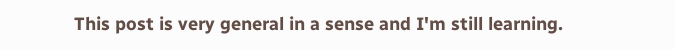This post is very general in a sense and I'm still learning.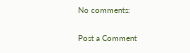No comments:

Post a Comment